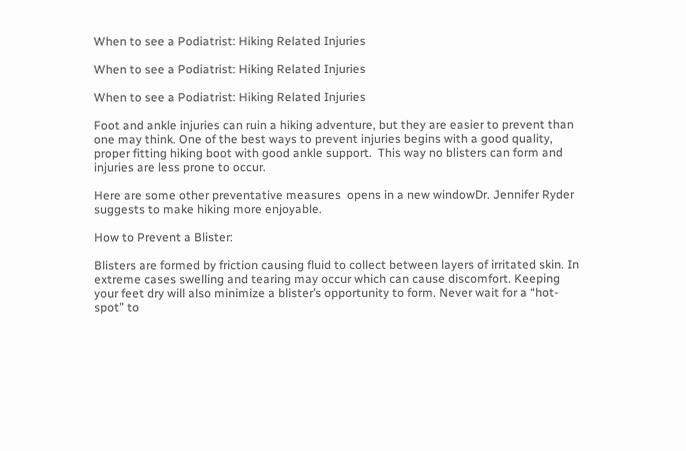When to see a Podiatrist: Hiking Related Injuries

When to see a Podiatrist: Hiking Related Injuries

When to see a Podiatrist: Hiking Related Injuries

Foot and ankle injuries can ruin a hiking adventure, but they are easier to prevent than one may think. One of the best ways to prevent injuries begins with a good quality, proper fitting hiking boot with good ankle support.  This way no blisters can form and injuries are less prone to occur.

Here are some other preventative measures  opens in a new windowDr. Jennifer Ryder suggests to make hiking more enjoyable.

How to Prevent a Blister:

Blisters are formed by friction causing fluid to collect between layers of irritated skin. In extreme cases swelling and tearing may occur which can cause discomfort. Keeping your feet dry will also minimize a blister’s opportunity to form. Never wait for a “hot-spot” to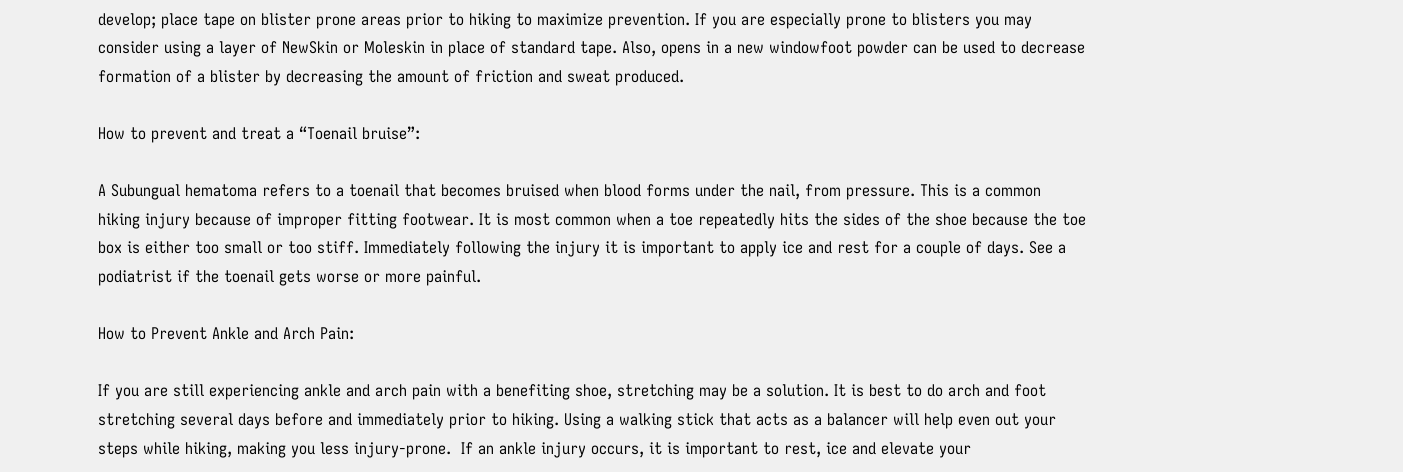develop; place tape on blister prone areas prior to hiking to maximize prevention. If you are especially prone to blisters you may consider using a layer of NewSkin or Moleskin in place of standard tape. Also, opens in a new windowfoot powder can be used to decrease formation of a blister by decreasing the amount of friction and sweat produced.

How to prevent and treat a “Toenail bruise”:

A Subungual hematoma refers to a toenail that becomes bruised when blood forms under the nail, from pressure. This is a common hiking injury because of improper fitting footwear. It is most common when a toe repeatedly hits the sides of the shoe because the toe box is either too small or too stiff. Immediately following the injury it is important to apply ice and rest for a couple of days. See a podiatrist if the toenail gets worse or more painful.

How to Prevent Ankle and Arch Pain:

If you are still experiencing ankle and arch pain with a benefiting shoe, stretching may be a solution. It is best to do arch and foot stretching several days before and immediately prior to hiking. Using a walking stick that acts as a balancer will help even out your steps while hiking, making you less injury-prone.  If an ankle injury occurs, it is important to rest, ice and elevate your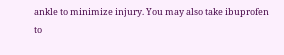ankle to minimize injury. You may also take ibuprofen to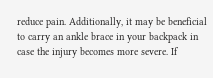reduce pain. Additionally, it may be beneficial to carry an ankle brace in your backpack in case the injury becomes more severe. If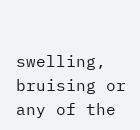swelling, bruising or any of the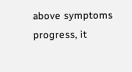above symptoms progress, it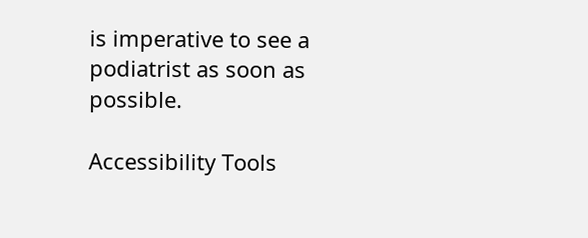is imperative to see a podiatrist as soon as possible.

Accessibility Tools